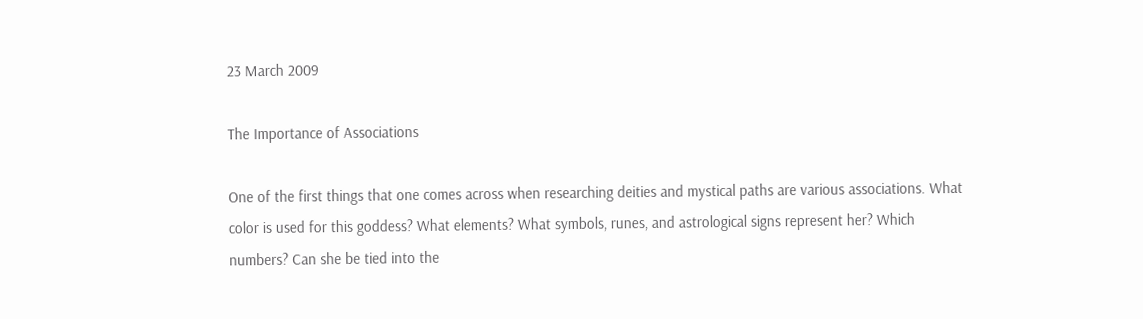23 March 2009

The Importance of Associations

One of the first things that one comes across when researching deities and mystical paths are various associations. What color is used for this goddess? What elements? What symbols, runes, and astrological signs represent her? Which numbers? Can she be tied into the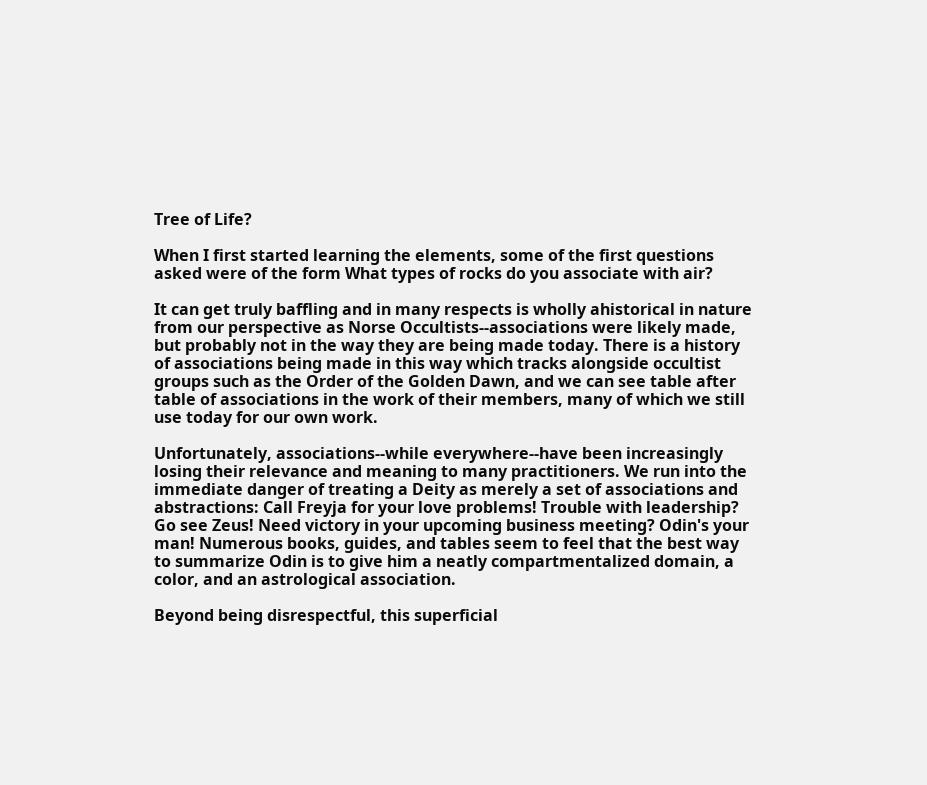Tree of Life?

When I first started learning the elements, some of the first questions asked were of the form What types of rocks do you associate with air?

It can get truly baffling and in many respects is wholly ahistorical in nature from our perspective as Norse Occultists--associations were likely made, but probably not in the way they are being made today. There is a history of associations being made in this way which tracks alongside occultist groups such as the Order of the Golden Dawn, and we can see table after table of associations in the work of their members, many of which we still use today for our own work.

Unfortunately, associations--while everywhere--have been increasingly losing their relevance and meaning to many practitioners. We run into the immediate danger of treating a Deity as merely a set of associations and abstractions: Call Freyja for your love problems! Trouble with leadership? Go see Zeus! Need victory in your upcoming business meeting? Odin's your man! Numerous books, guides, and tables seem to feel that the best way to summarize Odin is to give him a neatly compartmentalized domain, a color, and an astrological association.

Beyond being disrespectful, this superficial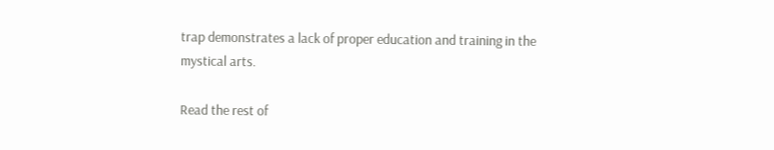trap demonstrates a lack of proper education and training in the mystical arts.

Read the rest of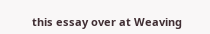this essay over at Weaving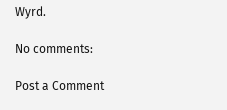Wyrd.

No comments:

Post a Comment